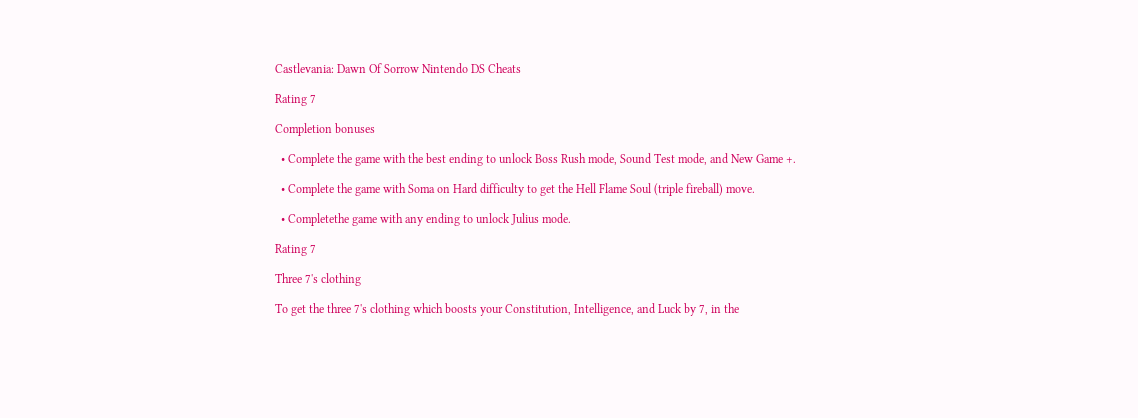Castlevania: Dawn Of Sorrow Nintendo DS Cheats

Rating 7

Completion bonuses

  • Complete the game with the best ending to unlock Boss Rush mode, Sound Test mode, and New Game +.

  • Complete the game with Soma on Hard difficulty to get the Hell Flame Soul (triple fireball) move.

  • Completethe game with any ending to unlock Julius mode.

Rating 7

Three 7's clothing

To get the three 7's clothing which boosts your Constitution, Intelligence, and Luck by 7, in the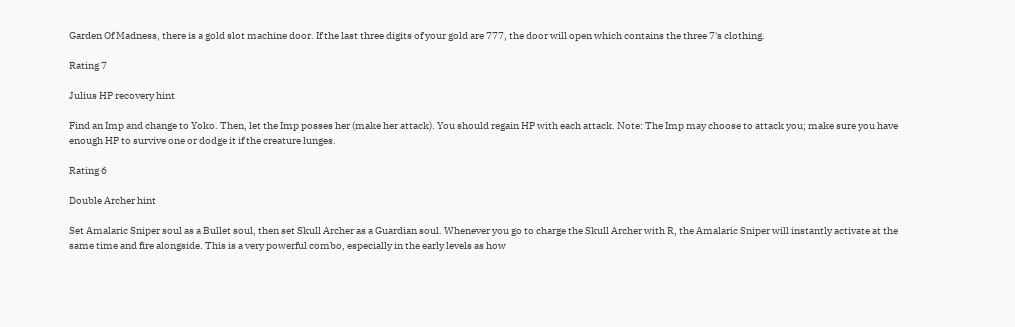Garden Of Madness, there is a gold slot machine door. If the last three digits of your gold are 777, the door will open which contains the three 7's clothing.

Rating 7

Julius HP recovery hint

Find an Imp and change to Yoko. Then, let the Imp posses her (make her attack). You should regain HP with each attack. Note: The Imp may choose to attack you; make sure you have enough HP to survive one or dodge it if the creature lunges.

Rating 6

Double Archer hint

Set Amalaric Sniper soul as a Bullet soul, then set Skull Archer as a Guardian soul. Whenever you go to charge the Skull Archer with R, the Amalaric Sniper will instantly activate at the same time and fire alongside. This is a very powerful combo, especially in the early levels as how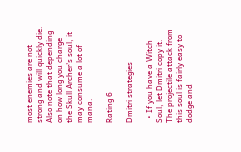most enemies are not strong and will quickly die. Also note that depending on how long you charge the Skull Archer's soul, it may consume a lot of mana.

Rating 6

Dmitri strategies

  • If you have a Witch Soul, let Dmitri copy it. The projectile attack from this soul is fairly easy to dodge and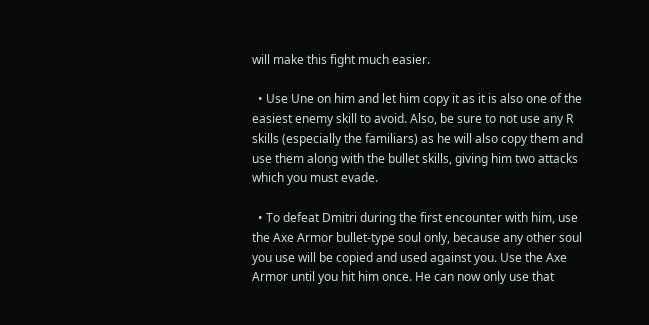will make this fight much easier.

  • Use Une on him and let him copy it as it is also one of the easiest enemy skill to avoid. Also, be sure to not use any R skills (especially the familiars) as he will also copy them and use them along with the bullet skills, giving him two attacks which you must evade.

  • To defeat Dmitri during the first encounter with him, use the Axe Armor bullet-type soul only, because any other soul you use will be copied and used against you. Use the Axe Armor until you hit him once. He can now only use that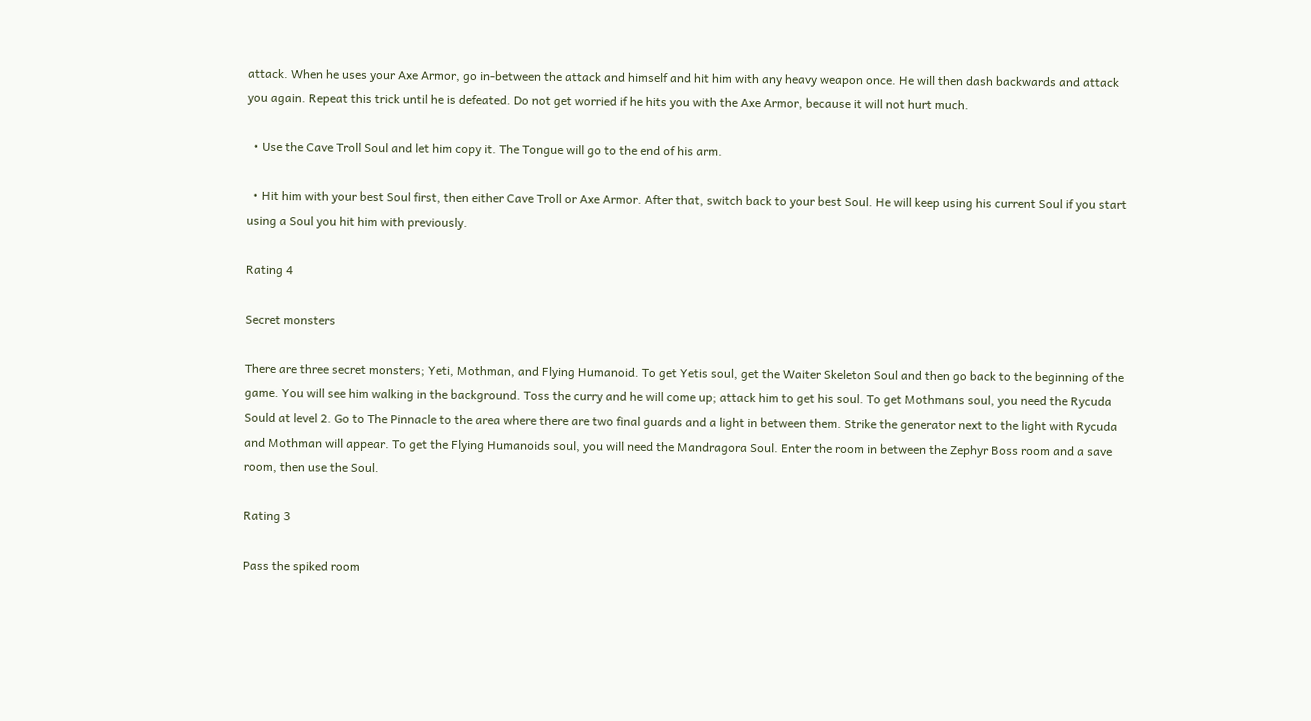attack. When he uses your Axe Armor, go in-between the attack and himself and hit him with any heavy weapon once. He will then dash backwards and attack you again. Repeat this trick until he is defeated. Do not get worried if he hits you with the Axe Armor, because it will not hurt much.

  • Use the Cave Troll Soul and let him copy it. The Tongue will go to the end of his arm.

  • Hit him with your best Soul first, then either Cave Troll or Axe Armor. After that, switch back to your best Soul. He will keep using his current Soul if you start using a Soul you hit him with previously.

Rating 4

Secret monsters

There are three secret monsters; Yeti, Mothman, and Flying Humanoid. To get Yetis soul, get the Waiter Skeleton Soul and then go back to the beginning of the game. You will see him walking in the background. Toss the curry and he will come up; attack him to get his soul. To get Mothmans soul, you need the Rycuda Sould at level 2. Go to The Pinnacle to the area where there are two final guards and a light in between them. Strike the generator next to the light with Rycuda and Mothman will appear. To get the Flying Humanoids soul, you will need the Mandragora Soul. Enter the room in between the Zephyr Boss room and a save room, then use the Soul.

Rating 3

Pass the spiked room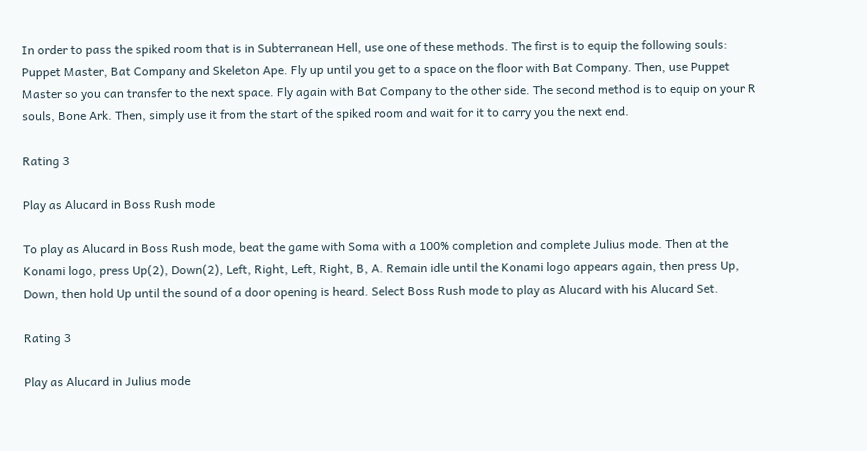In order to pass the spiked room that is in Subterranean Hell, use one of these methods. The first is to equip the following souls: Puppet Master, Bat Company and Skeleton Ape. Fly up until you get to a space on the floor with Bat Company. Then, use Puppet Master so you can transfer to the next space. Fly again with Bat Company to the other side. The second method is to equip on your R souls, Bone Ark. Then, simply use it from the start of the spiked room and wait for it to carry you the next end.

Rating 3

Play as Alucard in Boss Rush mode

To play as Alucard in Boss Rush mode, beat the game with Soma with a 100% completion and complete Julius mode. Then at the Konami logo, press Up(2), Down(2), Left, Right, Left, Right, B, A. Remain idle until the Konami logo appears again, then press Up, Down, then hold Up until the sound of a door opening is heard. Select Boss Rush mode to play as Alucard with his Alucard Set.

Rating 3

Play as Alucard in Julius mode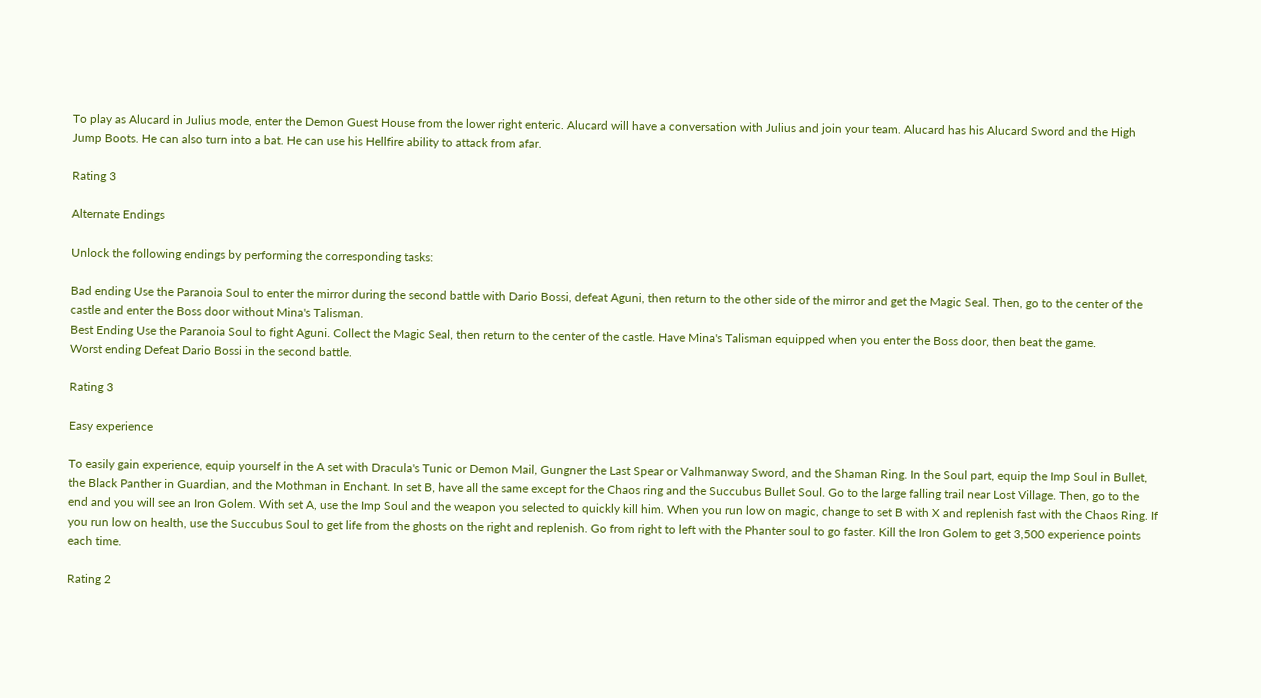To play as Alucard in Julius mode, enter the Demon Guest House from the lower right enteric. Alucard will have a conversation with Julius and join your team. Alucard has his Alucard Sword and the High Jump Boots. He can also turn into a bat. He can use his Hellfire ability to attack from afar.

Rating 3

Alternate Endings

Unlock the following endings by performing the corresponding tasks:

Bad ending Use the Paranoia Soul to enter the mirror during the second battle with Dario Bossi, defeat Aguni, then return to the other side of the mirror and get the Magic Seal. Then, go to the center of the castle and enter the Boss door without Mina's Talisman.
Best Ending Use the Paranoia Soul to fight Aguni. Collect the Magic Seal, then return to the center of the castle. Have Mina's Talisman equipped when you enter the Boss door, then beat the game.
Worst ending Defeat Dario Bossi in the second battle.

Rating 3

Easy experience

To easily gain experience, equip yourself in the A set with Dracula's Tunic or Demon Mail, Gungner the Last Spear or Valhmanway Sword, and the Shaman Ring. In the Soul part, equip the Imp Soul in Bullet, the Black Panther in Guardian, and the Mothman in Enchant. In set B, have all the same except for the Chaos ring and the Succubus Bullet Soul. Go to the large falling trail near Lost Village. Then, go to the end and you will see an Iron Golem. With set A, use the Imp Soul and the weapon you selected to quickly kill him. When you run low on magic, change to set B with X and replenish fast with the Chaos Ring. If you run low on health, use the Succubus Soul to get life from the ghosts on the right and replenish. Go from right to left with the Phanter soul to go faster. Kill the Iron Golem to get 3,500 experience points each time.

Rating 2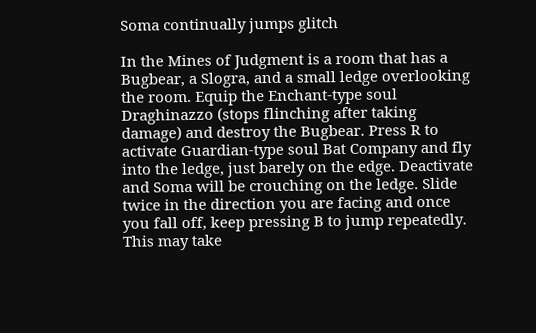Soma continually jumps glitch

In the Mines of Judgment is a room that has a Bugbear, a Slogra, and a small ledge overlooking the room. Equip the Enchant-type soul Draghinazzo (stops flinching after taking damage) and destroy the Bugbear. Press R to activate Guardian-type soul Bat Company and fly into the ledge, just barely on the edge. Deactivate and Soma will be crouching on the ledge. Slide twice in the direction you are facing and once you fall off, keep pressing B to jump repeatedly. This may take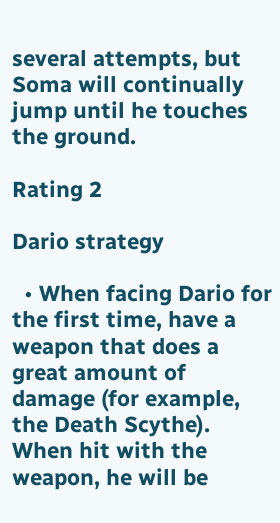several attempts, but Soma will continually jump until he touches the ground.

Rating 2

Dario strategy

  • When facing Dario for the first time, have a weapon that does a great amount of damage (for example, the Death Scythe). When hit with the weapon, he will be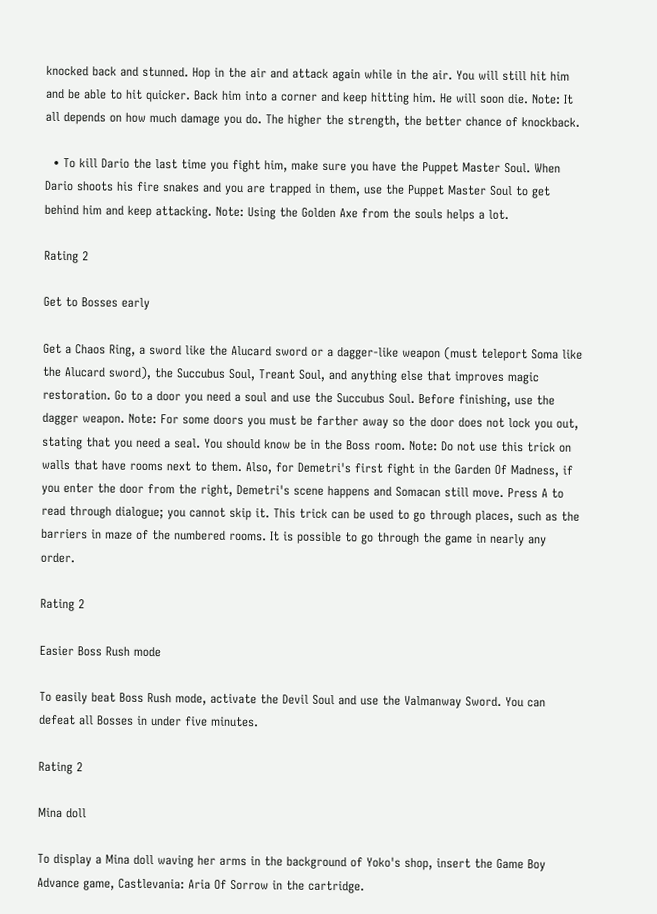knocked back and stunned. Hop in the air and attack again while in the air. You will still hit him and be able to hit quicker. Back him into a corner and keep hitting him. He will soon die. Note: It all depends on how much damage you do. The higher the strength, the better chance of knockback.

  • To kill Dario the last time you fight him, make sure you have the Puppet Master Soul. When Dario shoots his fire snakes and you are trapped in them, use the Puppet Master Soul to get behind him and keep attacking. Note: Using the Golden Axe from the souls helps a lot.

Rating 2

Get to Bosses early

Get a Chaos Ring, a sword like the Alucard sword or a dagger-like weapon (must teleport Soma like the Alucard sword), the Succubus Soul, Treant Soul, and anything else that improves magic restoration. Go to a door you need a soul and use the Succubus Soul. Before finishing, use the dagger weapon. Note: For some doors you must be farther away so the door does not lock you out, stating that you need a seal. You should know be in the Boss room. Note: Do not use this trick on walls that have rooms next to them. Also, for Demetri's first fight in the Garden Of Madness, if you enter the door from the right, Demetri's scene happens and Somacan still move. Press A to read through dialogue; you cannot skip it. This trick can be used to go through places, such as the barriers in maze of the numbered rooms. It is possible to go through the game in nearly any order.

Rating 2

Easier Boss Rush mode

To easily beat Boss Rush mode, activate the Devil Soul and use the Valmanway Sword. You can defeat all Bosses in under five minutes.

Rating 2

Mina doll

To display a Mina doll waving her arms in the background of Yoko's shop, insert the Game Boy Advance game, Castlevania: Aria Of Sorrow in the cartridge.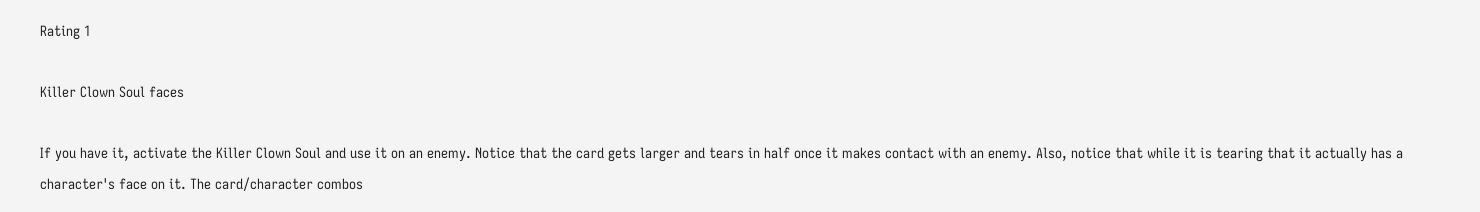Rating 1

Killer Clown Soul faces

If you have it, activate the Killer Clown Soul and use it on an enemy. Notice that the card gets larger and tears in half once it makes contact with an enemy. Also, notice that while it is tearing that it actually has a character's face on it. The card/character combos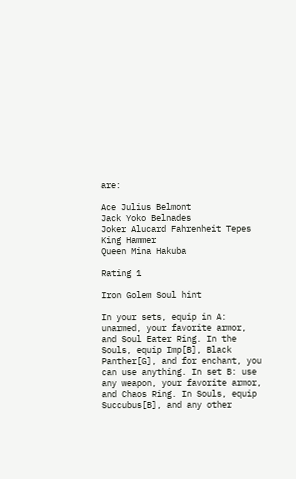are:

Ace Julius Belmont
Jack Yoko Belnades
Joker Alucard Fahrenheit Tepes
King Hammer
Queen Mina Hakuba

Rating 1

Iron Golem Soul hint

In your sets, equip in A: unarmed, your favorite armor, and Soul Eater Ring. In the Souls, equip Imp[B], Black Panther[G], and for enchant, you can use anything. In set B: use any weapon, your favorite armor, and Chaos Ring. In Souls, equip Succubus[B], and any other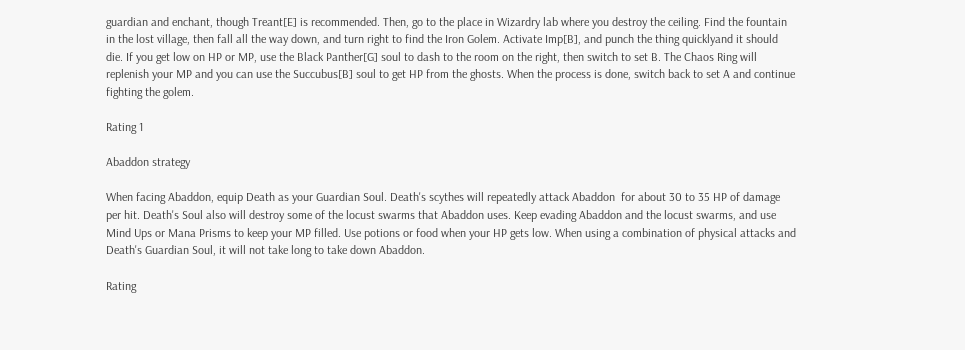guardian and enchant, though Treant[E] is recommended. Then, go to the place in Wizardry lab where you destroy the ceiling. Find the fountain in the lost village, then fall all the way down, and turn right to find the Iron Golem. Activate Imp[B], and punch the thing quicklyand it should die. If you get low on HP or MP, use the Black Panther[G] soul to dash to the room on the right, then switch to set B. The Chaos Ring will replenish your MP and you can use the Succubus[B] soul to get HP from the ghosts. When the process is done, switch back to set A and continue fighting the golem.

Rating 1

Abaddon strategy

When facing Abaddon, equip Death as your Guardian Soul. Death's scythes will repeatedly attack Abaddon  for about 30 to 35 HP of damage per hit. Death's Soul also will destroy some of the locust swarms that Abaddon uses. Keep evading Abaddon and the locust swarms, and use Mind Ups or Mana Prisms to keep your MP filled. Use potions or food when your HP gets low. When using a combination of physical attacks and Death's Guardian Soul, it will not take long to take down Abaddon.

Rating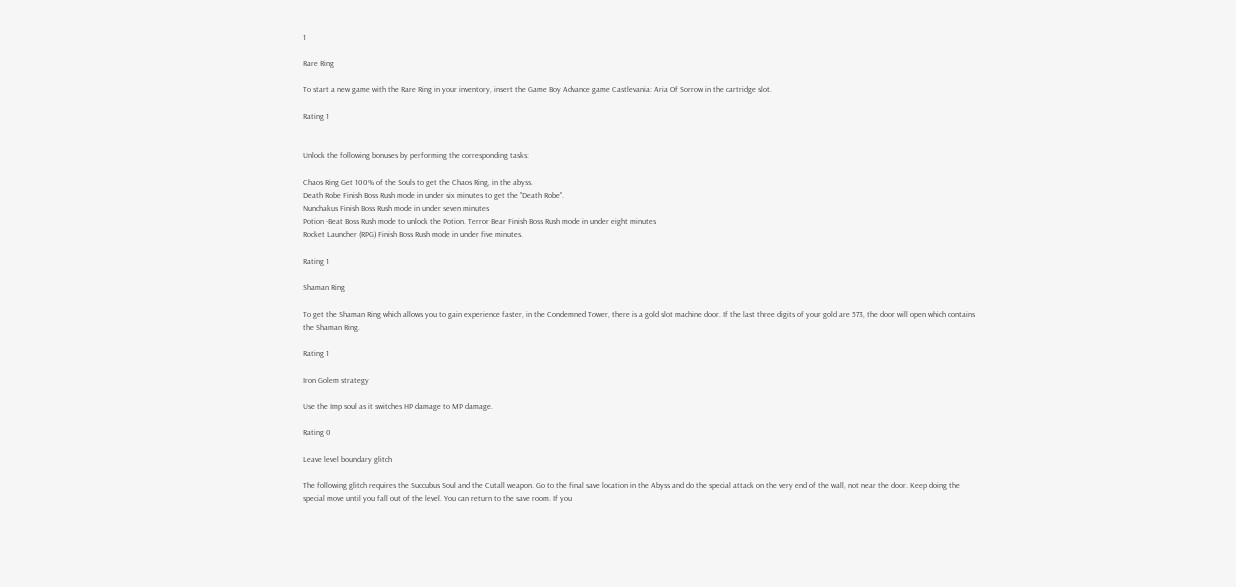1

Rare Ring

To start a new game with the Rare Ring in your inventory, insert the Game Boy Advance game Castlevania: Aria Of Sorrow in the cartridge slot.

Rating 1


Unlock the following bonuses by performing the corresponding tasks:

Chaos Ring Get 100% of the Souls to get the Chaos Ring, in the abyss.
Death Robe Finish Boss Rush mode in under six minutes to get the "Death Robe".
Nunchakus Finish Boss Rush mode in under seven minutes
Potion -Beat Boss Rush mode to unlock the Potion. Terror Bear Finish Boss Rush mode in under eight minutes
Rocket Launcher (RPG) Finish Boss Rush mode in under five minutes.

Rating 1

Shaman Ring

To get the Shaman Ring which allows you to gain experience faster, in the Condemned Tower, there is a gold slot machine door. If the last three digits of your gold are 573, the door will open which contains the Shaman Ring.

Rating 1

Iron Golem strategy

Use the Imp soul as it switches HP damage to MP damage.

Rating 0

Leave level boundary glitch

The following glitch requires the Succubus Soul and the Cutall weapon. Go to the final save location in the Abyss and do the special attack on the very end of the wall, not near the door. Keep doing the special move until you fall out of the level. You can return to the save room. If you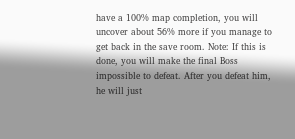have a 100% map completion, you will uncover about 56% more if you manage to get back in the save room. Note: If this is done, you will make the final Boss impossible to defeat. After you defeat him, he will just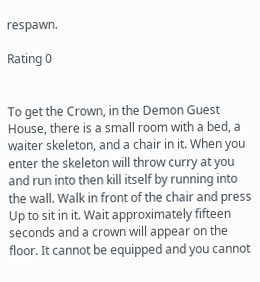respawn.

Rating 0


To get the Crown, in the Demon Guest House, there is a small room with a bed, a waiter skeleton, and a chair in it. When you enter the skeleton will throw curry at you and run into then kill itself by running into the wall. Walk in front of the chair and press Up to sit in it. Wait approximately fifteen seconds and a crown will appear on the floor. It cannot be equipped and you cannot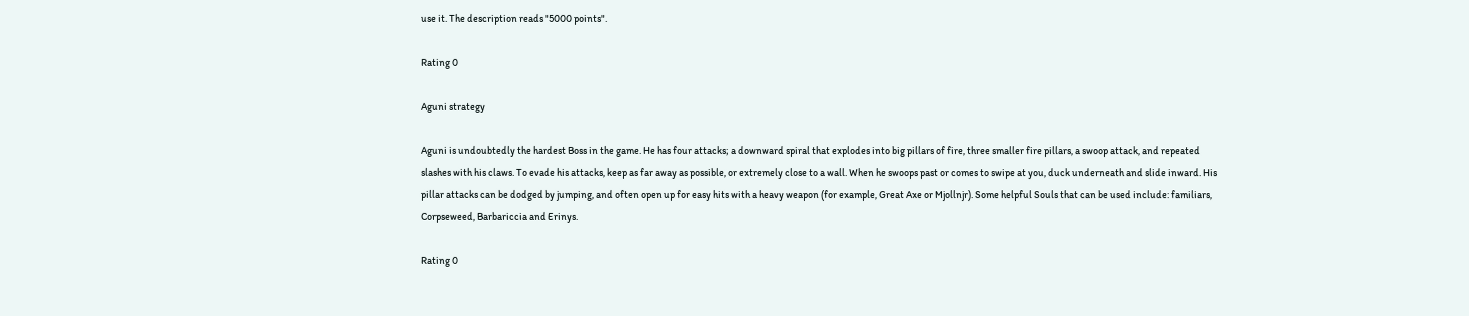use it. The description reads "5000 points".

Rating 0

Aguni strategy

Aguni is undoubtedly the hardest Boss in the game. He has four attacks; a downward spiral that explodes into big pillars of fire, three smaller fire pillars, a swoop attack, and repeated slashes with his claws. To evade his attacks, keep as far away as possible, or extremely close to a wall. When he swoops past or comes to swipe at you, duck underneath and slide inward. His pillar attacks can be dodged by jumping, and often open up for easy hits with a heavy weapon (for example, Great Axe or Mjollnjr). Some helpful Souls that can be used include: familiars, Corpseweed, Barbariccia and Erinys.

Rating 0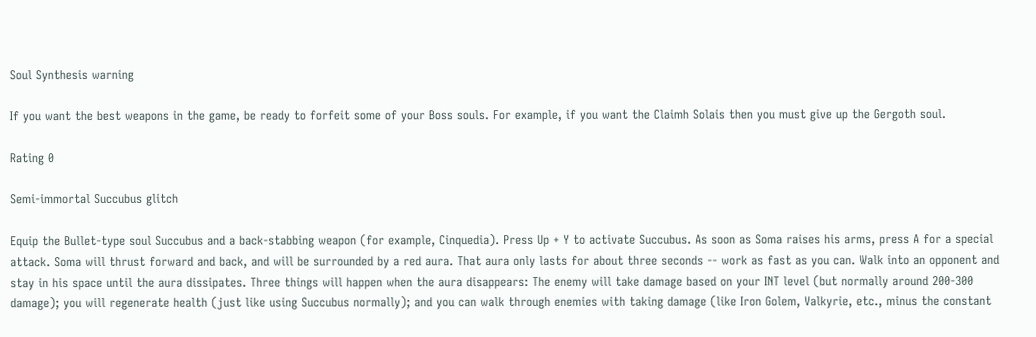Soul Synthesis warning

If you want the best weapons in the game, be ready to forfeit some of your Boss souls. For example, if you want the Claimh Solais then you must give up the Gergoth soul.

Rating 0

Semi-immortal Succubus glitch

Equip the Bullet-type soul Succubus and a back-stabbing weapon (for example, Cinquedia). Press Up + Y to activate Succubus. As soon as Soma raises his arms, press A for a special attack. Soma will thrust forward and back, and will be surrounded by a red aura. That aura only lasts for about three seconds -- work as fast as you can. Walk into an opponent and stay in his space until the aura dissipates. Three things will happen when the aura disappears: The enemy will take damage based on your INT level (but normally around 200-300 damage); you will regenerate health (just like using Succubus normally); and you can walk through enemies with taking damage (like Iron Golem, Valkyrie, etc., minus the constant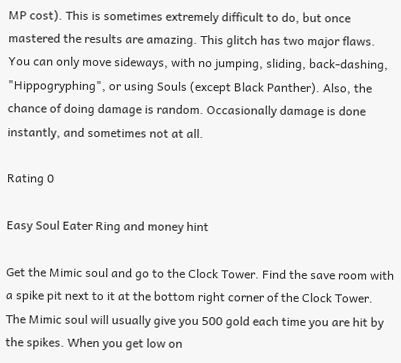MP cost). This is sometimes extremely difficult to do, but once mastered the results are amazing. This glitch has two major flaws. You can only move sideways, with no jumping, sliding, back-dashing, "Hippogryphing", or using Souls (except Black Panther). Also, the chance of doing damage is random. Occasionally damage is done instantly, and sometimes not at all.

Rating 0

Easy Soul Eater Ring and money hint

Get the Mimic soul and go to the Clock Tower. Find the save room with a spike pit next to it at the bottom right corner of the Clock Tower. The Mimic soul will usually give you 500 gold each time you are hit by the spikes. When you get low on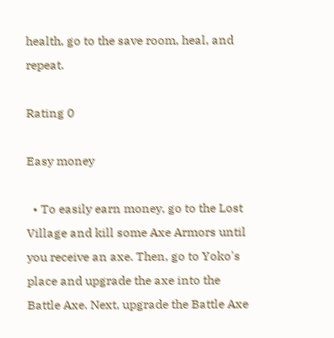health, go to the save room, heal, and repeat.

Rating 0

Easy money

  • To easily earn money, go to the Lost Village and kill some Axe Armors until you receive an axe. Then, go to Yoko's place and upgrade the axe into the Battle Axe. Next, upgrade the Battle Axe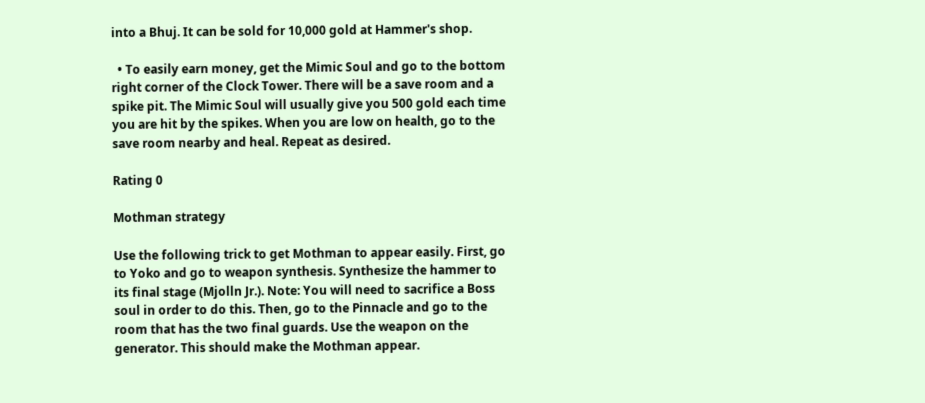into a Bhuj. It can be sold for 10,000 gold at Hammer's shop.

  • To easily earn money, get the Mimic Soul and go to the bottom right corner of the Clock Tower. There will be a save room and a spike pit. The Mimic Soul will usually give you 500 gold each time you are hit by the spikes. When you are low on health, go to the save room nearby and heal. Repeat as desired.

Rating 0

Mothman strategy

Use the following trick to get Mothman to appear easily. First, go to Yoko and go to weapon synthesis. Synthesize the hammer to its final stage (Mjolln Jr.). Note: You will need to sacrifice a Boss soul in order to do this. Then, go to the Pinnacle and go to the room that has the two final guards. Use the weapon on the generator. This should make the Mothman appear.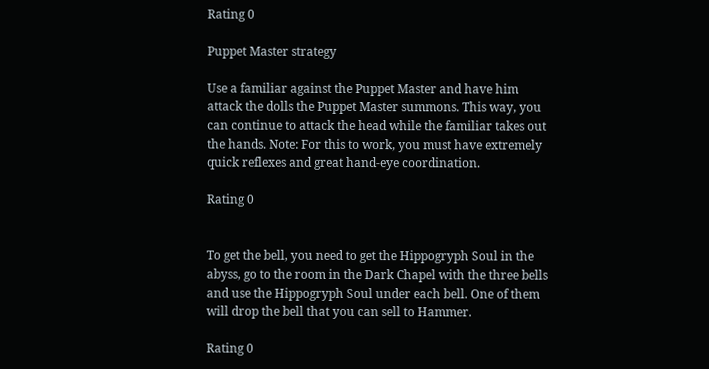Rating 0

Puppet Master strategy

Use a familiar against the Puppet Master and have him attack the dolls the Puppet Master summons. This way, you can continue to attack the head while the familiar takes out the hands. Note: For this to work, you must have extremely quick reflexes and great hand-eye coordination.

Rating 0


To get the bell, you need to get the Hippogryph Soul in the abyss, go to the room in the Dark Chapel with the three bells and use the Hippogryph Soul under each bell. One of them will drop the bell that you can sell to Hammer.

Rating 0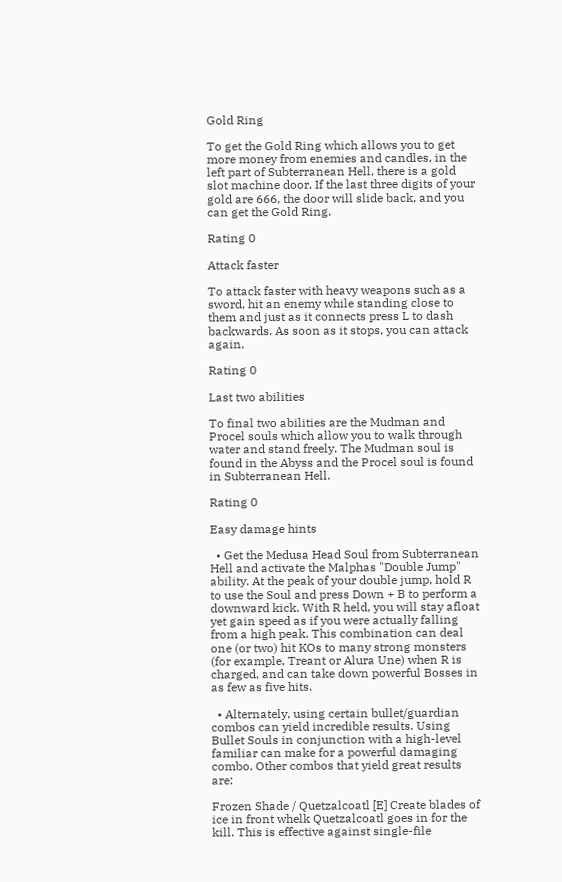Gold Ring

To get the Gold Ring which allows you to get more money from enemies and candles, in the left part of Subterranean Hell, there is a gold slot machine door. If the last three digits of your gold are 666, the door will slide back, and you can get the Gold Ring.

Rating 0

Attack faster

To attack faster with heavy weapons such as a sword, hit an enemy while standing close to them and just as it connects press L to dash backwards. As soon as it stops, you can attack again.

Rating 0

Last two abilities

To final two abilities are the Mudman and Procel souls which allow you to walk through water and stand freely. The Mudman soul is found in the Abyss and the Procel soul is found in Subterranean Hell.

Rating 0

Easy damage hints

  • Get the Medusa Head Soul from Subterranean Hell and activate the Malphas "Double Jump" ability. At the peak of your double jump, hold R to use the Soul and press Down + B to perform a downward kick. With R held, you will stay afloat yet gain speed as if you were actually falling from a high peak. This combination can deal one (or two) hit KOs to many strong monsters (for example, Treant or Alura Une) when R is charged, and can take down powerful Bosses in as few as five hits.

  • Alternately, using certain bullet/guardian combos can yield incredible results. Using Bullet Souls in conjunction with a high-level familiar can make for a powerful damaging combo. Other combos that yield great results are:

Frozen Shade / Quetzalcoatl [E] Create blades of ice in front whelk Quetzalcoatl goes in for the kill. This is effective against single-file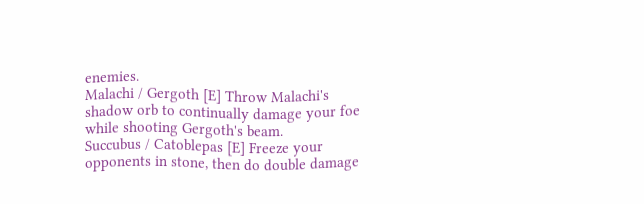enemies.
Malachi / Gergoth [E] Throw Malachi's shadow orb to continually damage your foe while shooting Gergoth's beam.
Succubus / Catoblepas [E] Freeze your opponents in stone, then do double damage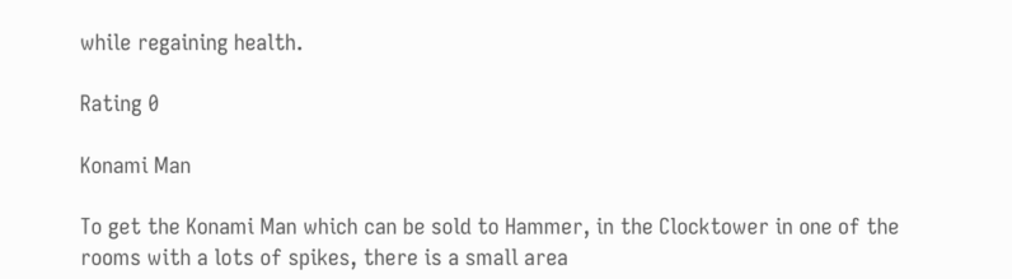while regaining health.

Rating 0

Konami Man

To get the Konami Man which can be sold to Hammer, in the Clocktower in one of the rooms with a lots of spikes, there is a small area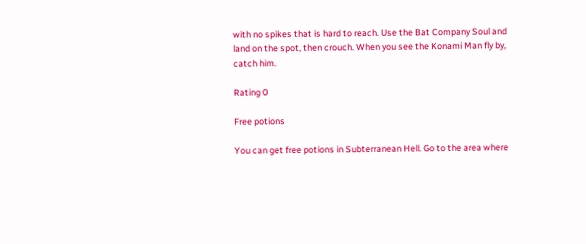with no spikes that is hard to reach. Use the Bat Company Soul and land on the spot, then crouch. When you see the Konami Man fly by, catch him.

Rating 0

Free potions

You can get free potions in Subterranean Hell. Go to the area where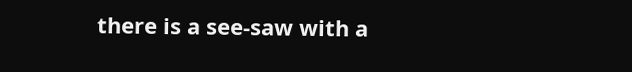there is a see-saw with a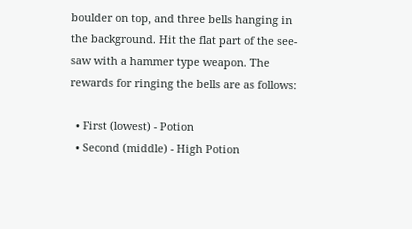boulder on top, and three bells hanging in the background. Hit the flat part of the see-saw with a hammer type weapon. The rewards for ringing the bells are as follows:

  • First (lowest) - Potion
  • Second (middle) - High Potion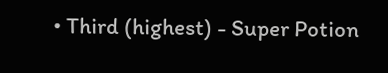• Third (highest) - Super Potion